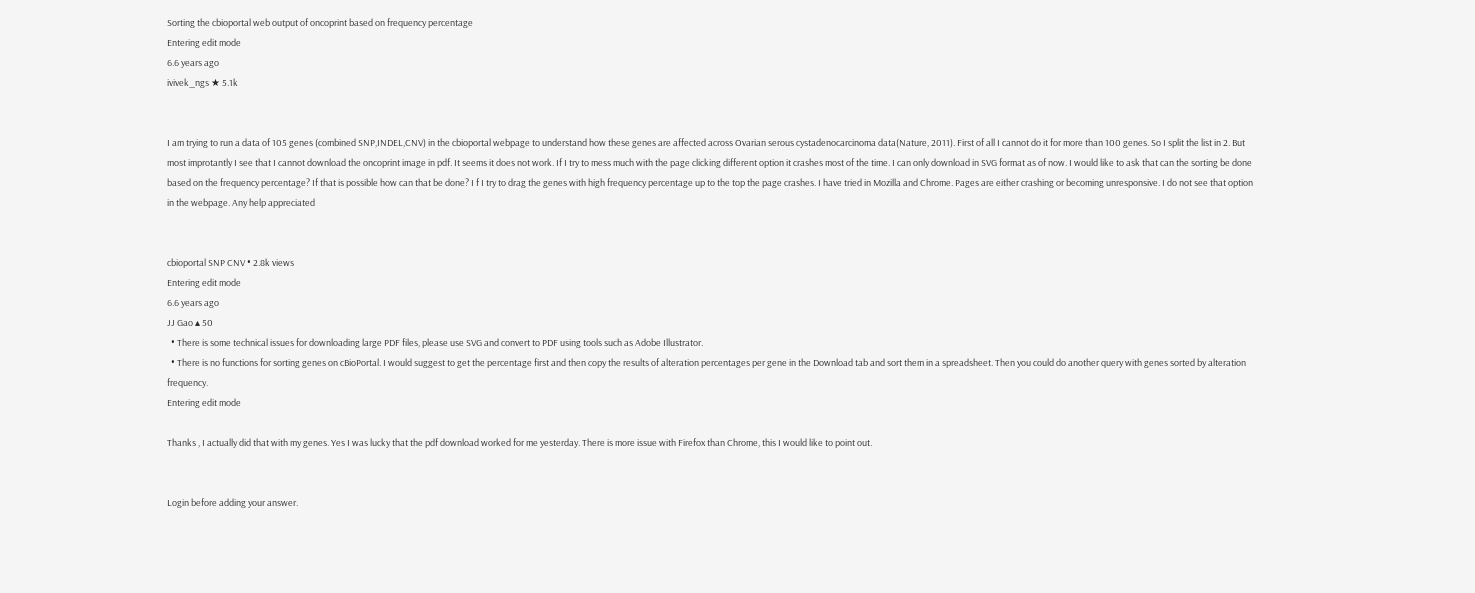Sorting the cbioportal web output of oncoprint based on frequency percentage
Entering edit mode
6.6 years ago
ivivek_ngs ★ 5.1k


I am trying to run a data of 105 genes (combined SNP,INDEL,CNV) in the cbioportal webpage to understand how these genes are affected across Ovarian serous cystadenocarcinoma data(Nature, 2011). First of all I cannot do it for more than 100 genes. So I split the list in 2. But most improtantly I see that I cannot download the oncoprint image in pdf. It seems it does not work. If I try to mess much with the page clicking different option it crashes most of the time. I can only download in SVG format as of now. I would like to ask that can the sorting be done based on the frequency percentage? If that is possible how can that be done? I f I try to drag the genes with high frequency percentage up to the top the page crashes. I have tried in Mozilla and Chrome. Pages are either crashing or becoming unresponsive. I do not see that option in the webpage. Any help appreciated


cbioportal SNP CNV • 2.8k views
Entering edit mode
6.6 years ago
JJ Gao ▴ 50
  • There is some technical issues for downloading large PDF files, please use SVG and convert to PDF using tools such as Adobe Illustrator.
  • There is no functions for sorting genes on cBioPortal. I would suggest to get the percentage first and then copy the results of alteration percentages per gene in the Download tab and sort them in a spreadsheet. Then you could do another query with genes sorted by alteration frequency.
Entering edit mode

Thanks , I actually did that with my genes. Yes I was lucky that the pdf download worked for me yesterday. There is more issue with Firefox than Chrome, this I would like to point out.


Login before adding your answer.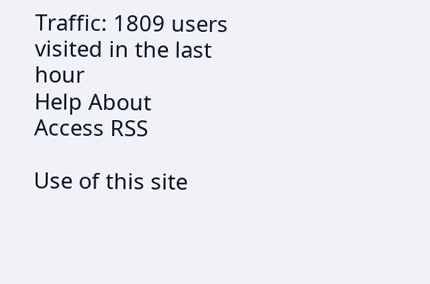Traffic: 1809 users visited in the last hour
Help About
Access RSS

Use of this site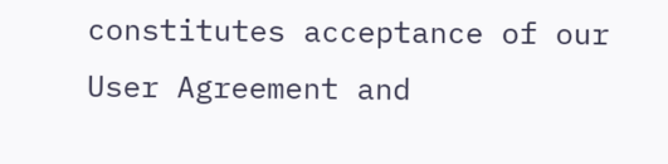constitutes acceptance of our User Agreement and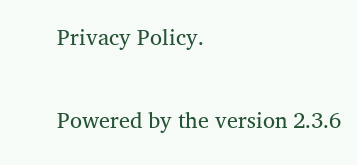Privacy Policy.

Powered by the version 2.3.6